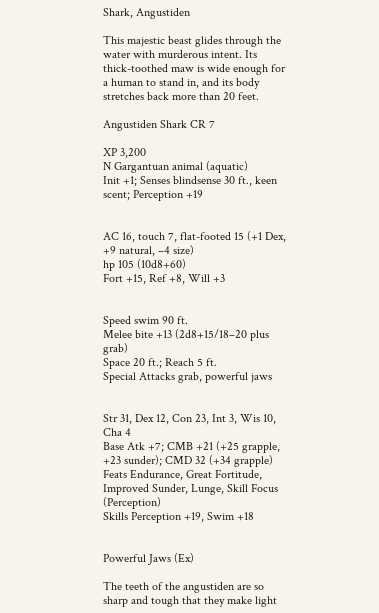Shark, Angustiden

This majestic beast glides through the water with murderous intent. Its thick-toothed maw is wide enough for a human to stand in, and its body stretches back more than 20 feet.

Angustiden Shark CR 7

XP 3,200
N Gargantuan animal (aquatic)
Init +1; Senses blindsense 30 ft., keen scent; Perception +19


AC 16, touch 7, flat-footed 15 (+1 Dex, +9 natural, –4 size)
hp 105 (10d8+60)
Fort +15, Ref +8, Will +3


Speed swim 90 ft.
Melee bite +13 (2d8+15/18–20 plus grab)
Space 20 ft.; Reach 5 ft.
Special Attacks grab, powerful jaws


Str 31, Dex 12, Con 23, Int 3, Wis 10, Cha 4
Base Atk +7; CMB +21 (+25 grapple, +23 sunder); CMD 32 (+34 grapple)
Feats Endurance, Great Fortitude, Improved Sunder, Lunge, Skill Focus (Perception)
Skills Perception +19, Swim +18


Powerful Jaws (Ex)

The teeth of the angustiden are so sharp and tough that they make light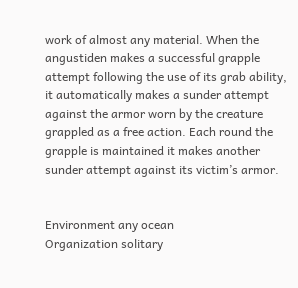work of almost any material. When the angustiden makes a successful grapple attempt following the use of its grab ability, it automatically makes a sunder attempt against the armor worn by the creature grappled as a free action. Each round the grapple is maintained it makes another sunder attempt against its victim’s armor.


Environment any ocean
Organization solitary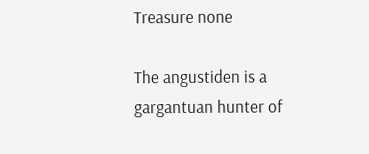Treasure none

The angustiden is a gargantuan hunter of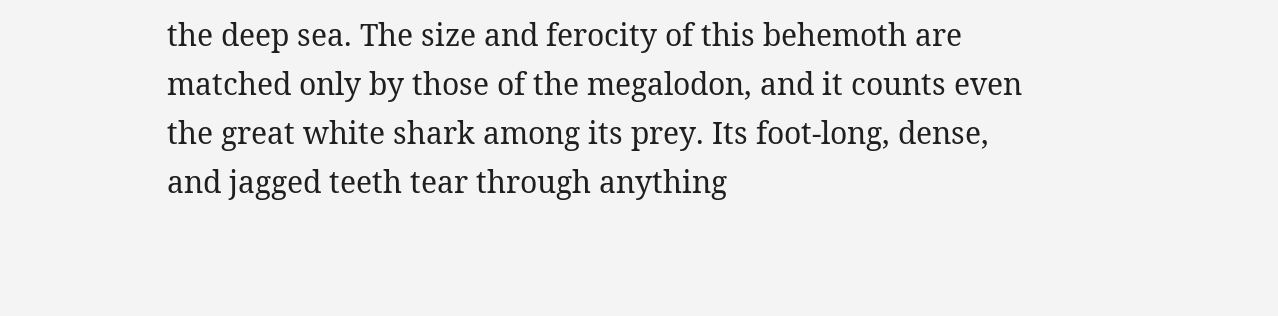the deep sea. The size and ferocity of this behemoth are matched only by those of the megalodon, and it counts even the great white shark among its prey. Its foot-long, dense, and jagged teeth tear through anything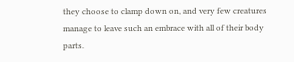they choose to clamp down on, and very few creatures manage to leave such an embrace with all of their body parts.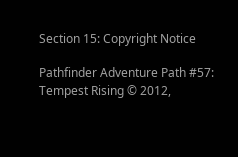Section 15: Copyright Notice

Pathfinder Adventure Path #57: Tempest Rising © 2012,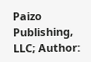Paizo Publishing, LLC; Author: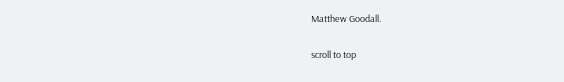Matthew Goodall.

scroll to top